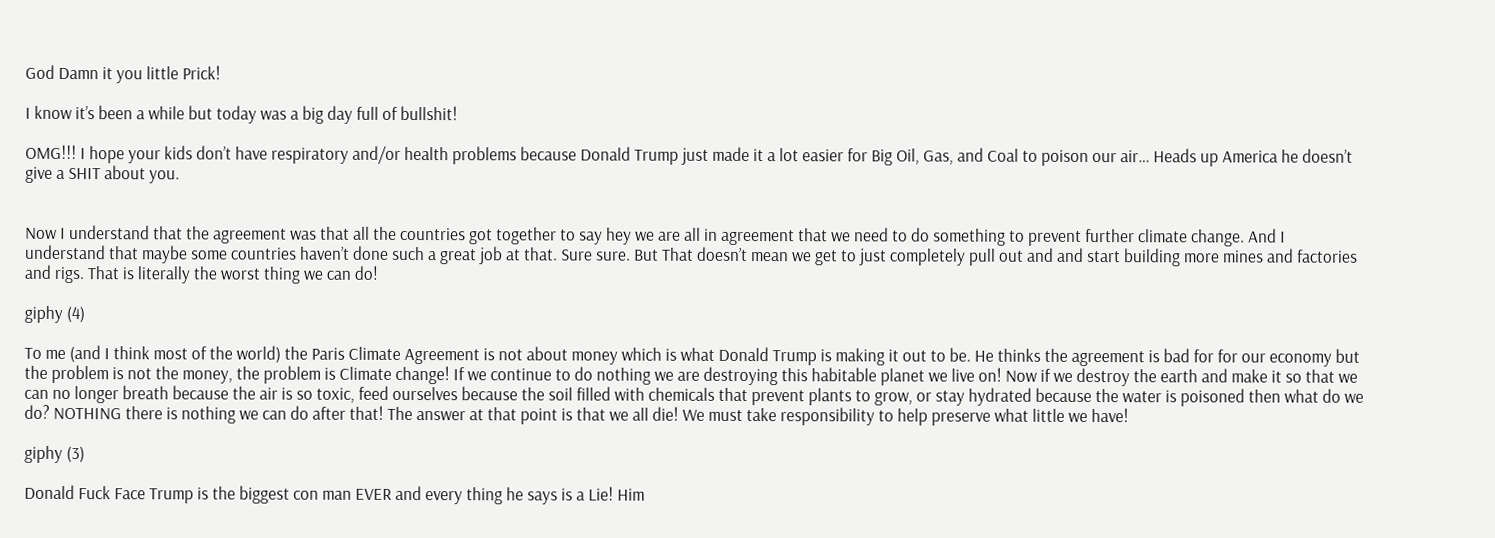God Damn it you little Prick!

I know it’s been a while but today was a big day full of bullshit!

OMG!!! I hope your kids don’t have respiratory and/or health problems because Donald Trump just made it a lot easier for Big Oil, Gas, and Coal to poison our air… Heads up America he doesn’t give a SHIT about you.


Now I understand that the agreement was that all the countries got together to say hey we are all in agreement that we need to do something to prevent further climate change. And I understand that maybe some countries haven’t done such a great job at that. Sure sure. But That doesn’t mean we get to just completely pull out and and start building more mines and factories and rigs. That is literally the worst thing we can do!

giphy (4)

To me (and I think most of the world) the Paris Climate Agreement is not about money which is what Donald Trump is making it out to be. He thinks the agreement is bad for for our economy but the problem is not the money, the problem is Climate change! If we continue to do nothing we are destroying this habitable planet we live on! Now if we destroy the earth and make it so that we can no longer breath because the air is so toxic, feed ourselves because the soil filled with chemicals that prevent plants to grow, or stay hydrated because the water is poisoned then what do we do? NOTHING there is nothing we can do after that! The answer at that point is that we all die! We must take responsibility to help preserve what little we have!

giphy (3)

Donald Fuck Face Trump is the biggest con man EVER and every thing he says is a Lie! Him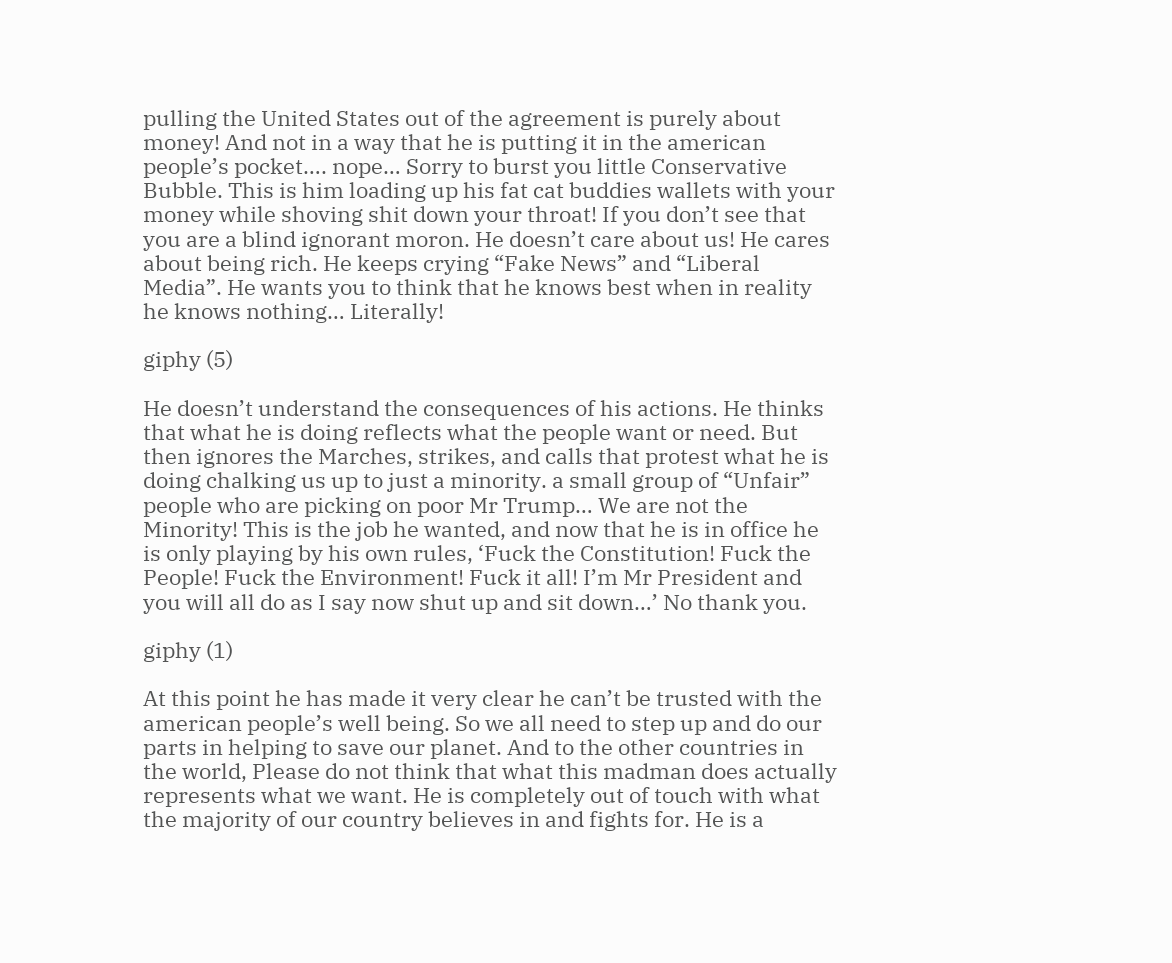pulling the United States out of the agreement is purely about money! And not in a way that he is putting it in the american people’s pocket…. nope… Sorry to burst you little Conservative Bubble. This is him loading up his fat cat buddies wallets with your money while shoving shit down your throat! If you don’t see that you are a blind ignorant moron. He doesn’t care about us! He cares about being rich. He keeps crying “Fake News” and “Liberal Media”. He wants you to think that he knows best when in reality he knows nothing… Literally!

giphy (5)

He doesn’t understand the consequences of his actions. He thinks that what he is doing reflects what the people want or need. But then ignores the Marches, strikes, and calls that protest what he is doing chalking us up to just a minority. a small group of “Unfair” people who are picking on poor Mr Trump… We are not the Minority! This is the job he wanted, and now that he is in office he is only playing by his own rules, ‘Fuck the Constitution! Fuck the People! Fuck the Environment! Fuck it all! I’m Mr President and you will all do as I say now shut up and sit down…’ No thank you.

giphy (1)

At this point he has made it very clear he can’t be trusted with the american people’s well being. So we all need to step up and do our parts in helping to save our planet. And to the other countries in the world, Please do not think that what this madman does actually represents what we want. He is completely out of touch with what the majority of our country believes in and fights for. He is a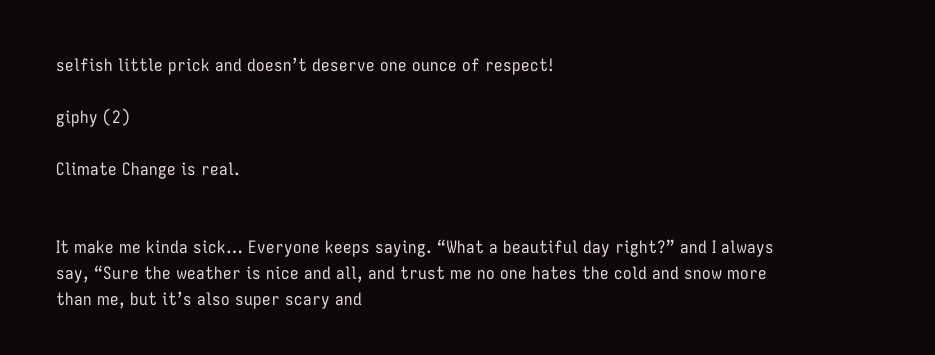selfish little prick and doesn’t deserve one ounce of respect!

giphy (2)

Climate Change is real.


It make me kinda sick… Everyone keeps saying. “What a beautiful day right?” and I always say, “Sure the weather is nice and all, and trust me no one hates the cold and snow more than me, but it’s also super scary and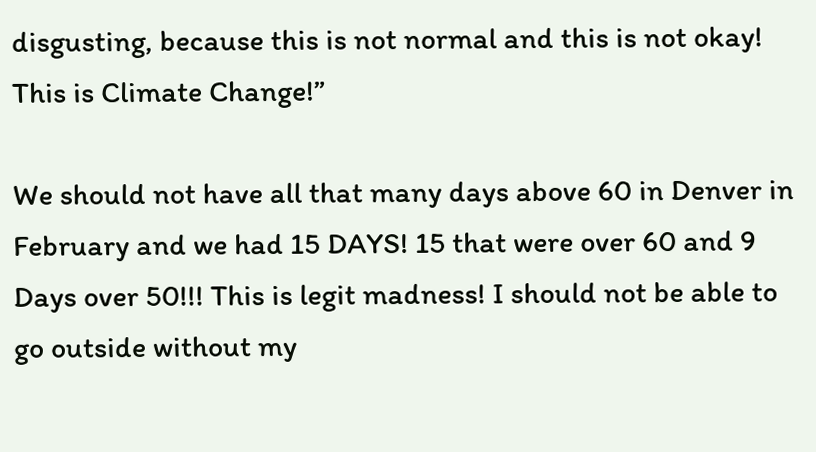disgusting, because this is not normal and this is not okay! This is Climate Change!”

We should not have all that many days above 60 in Denver in February and we had 15 DAYS! 15 that were over 60 and 9 Days over 50!!! This is legit madness! I should not be able to go outside without my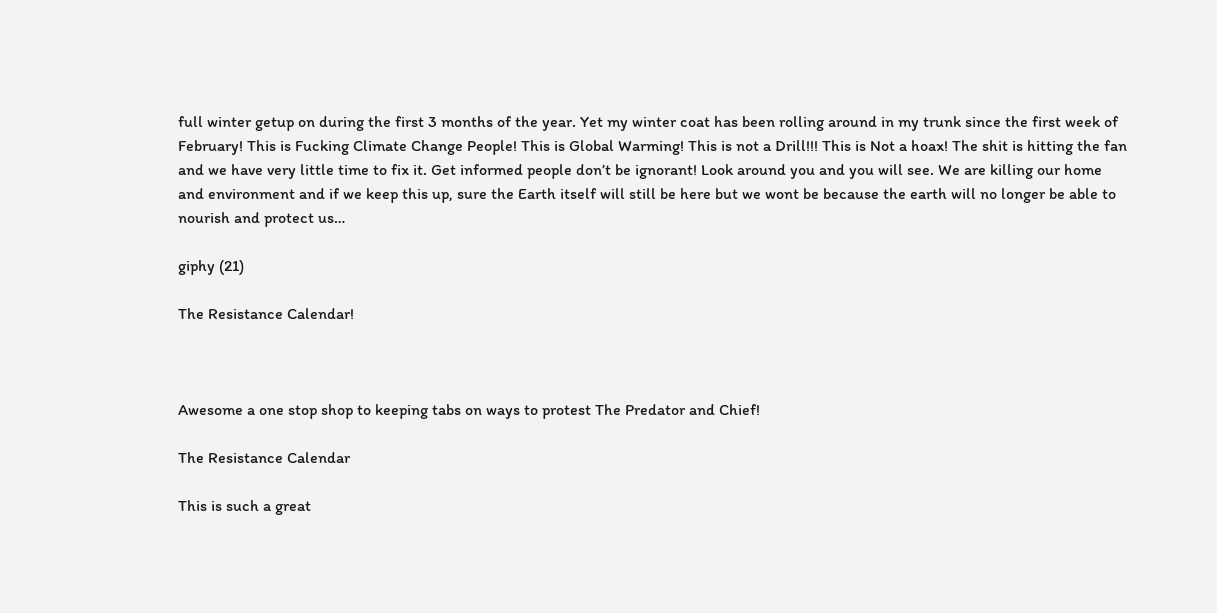full winter getup on during the first 3 months of the year. Yet my winter coat has been rolling around in my trunk since the first week of February! This is Fucking Climate Change People! This is Global Warming! This is not a Drill!!! This is Not a hoax! The shit is hitting the fan and we have very little time to fix it. Get informed people don’t be ignorant! Look around you and you will see. We are killing our home and environment and if we keep this up, sure the Earth itself will still be here but we wont be because the earth will no longer be able to nourish and protect us…

giphy (21)

The Resistance Calendar!



Awesome a one stop shop to keeping tabs on ways to protest The Predator and Chief!

The Resistance Calendar

This is such a great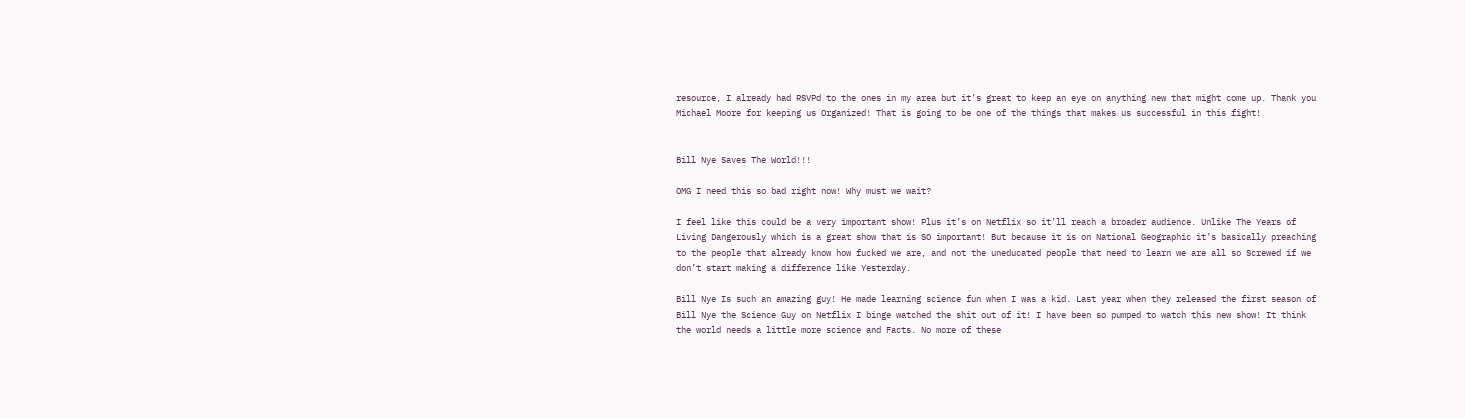resource, I already had RSVPd to the ones in my area but it’s great to keep an eye on anything new that might come up. Thank you Michael Moore for keeping us Organized! That is going to be one of the things that makes us successful in this fight!


Bill Nye Saves The World!!!

OMG I need this so bad right now! Why must we wait?

I feel like this could be a very important show! Plus it’s on Netflix so it’ll reach a broader audience. Unlike The Years of Living Dangerously which is a great show that is SO important! But because it is on National Geographic it’s basically preaching to the people that already know how fucked we are, and not the uneducated people that need to learn we are all so Screwed if we don’t start making a difference like Yesterday.

Bill Nye Is such an amazing guy! He made learning science fun when I was a kid. Last year when they released the first season of Bill Nye the Science Guy on Netflix I binge watched the shit out of it! I have been so pumped to watch this new show! It think the world needs a little more science and Facts. No more of these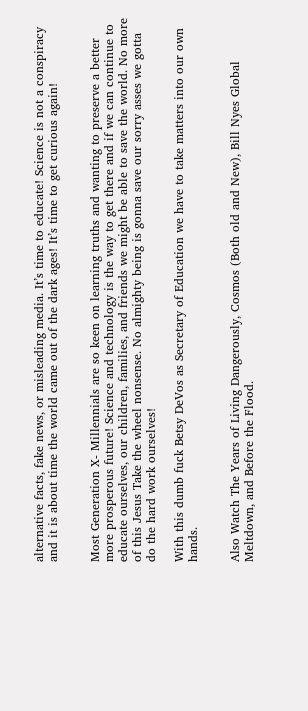alternative facts, fake news, or misleading media. It’s time to educate! Science is not a conspiracy and it is about time the world came out of the dark ages! It’s time to get curious again!


Most Generation X- Millennials are so keen on learning truths and wanting to preserve a better more prosperous future! Science and technology is the way to get there and if we can continue to educate ourselves, our children, families, and friends we might be able to save the world. No more of this Jesus Take the wheel nonsense. No almighty being is gonna save our sorry asses we gotta do the hard work ourselves!

With this dumb fuck Betsy DeVos as Secretary of Education we have to take matters into our own hands.


Also Watch The Years of Living Dangerously, Cosmos (Both old and New), Bill Nyes Global Meltdown, and Before the Flood.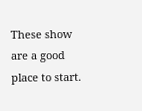These show are a good place to start.